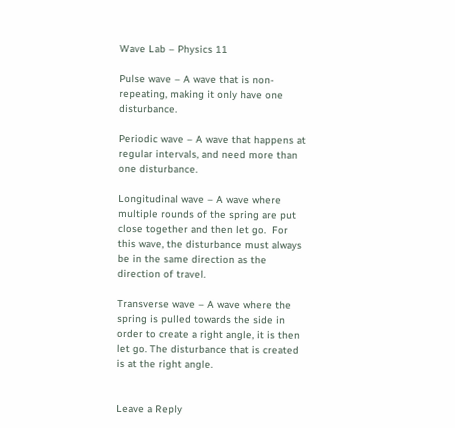Wave Lab – Physics 11

Pulse wave – A wave that is non-repeating, making it only have one disturbance.

Periodic wave – A wave that happens at regular intervals, and need more than one disturbance.

Longitudinal wave – A wave where multiple rounds of the spring are put close together and then let go.  For this wave, the disturbance must always be in the same direction as the direction of travel.

Transverse wave – A wave where the spring is pulled towards the side in order to create a right angle, it is then let go. The disturbance that is created is at the right angle.


Leave a Reply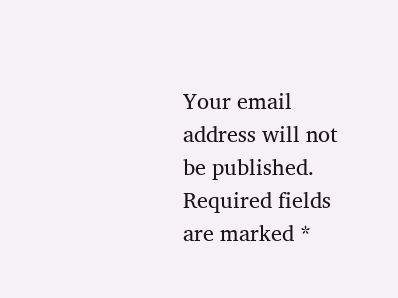Your email address will not be published. Required fields are marked *